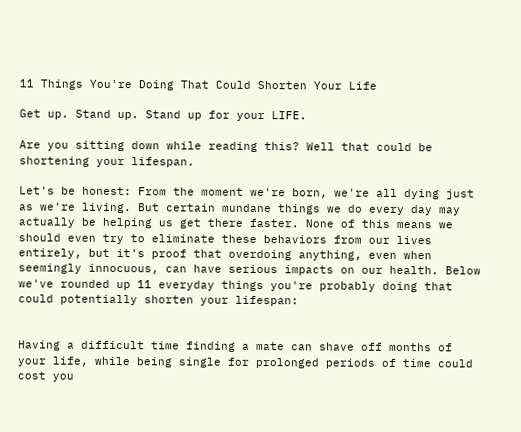11 Things You're Doing That Could Shorten Your Life

Get up. Stand up. Stand up for your LIFE.

Are you sitting down while reading this? Well that could be shortening your lifespan.

Let's be honest: From the moment we're born, we're all dying just as we're living. But certain mundane things we do every day may actually be helping us get there faster. None of this means we should even try to eliminate these behaviors from our lives entirely, but it's proof that overdoing anything, even when seemingly innocuous, can have serious impacts on our health. Below we've rounded up 11 everyday things you're probably doing that could potentially shorten your lifespan:


Having a difficult time finding a mate can shave off months of your life, while being single for prolonged periods of time could cost you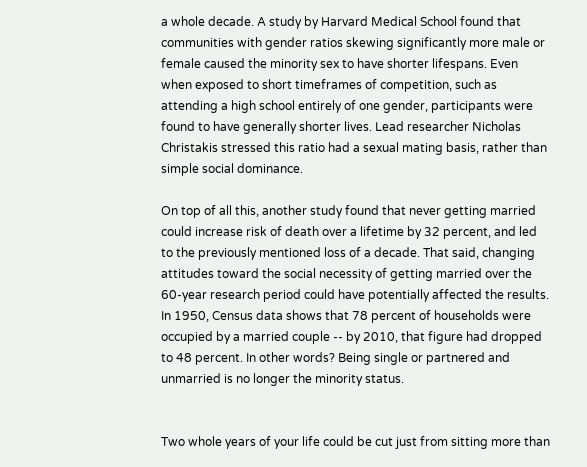a whole decade. A study by Harvard Medical School found that communities with gender ratios skewing significantly more male or female caused the minority sex to have shorter lifespans. Even when exposed to short timeframes of competition, such as attending a high school entirely of one gender, participants were found to have generally shorter lives. Lead researcher Nicholas Christakis stressed this ratio had a sexual mating basis, rather than simple social dominance.

On top of all this, another study found that never getting married could increase risk of death over a lifetime by 32 percent, and led to the previously mentioned loss of a decade. That said, changing attitudes toward the social necessity of getting married over the 60-year research period could have potentially affected the results. In 1950, Census data shows that 78 percent of households were occupied by a married couple -- by 2010, that figure had dropped to 48 percent. In other words? Being single or partnered and unmarried is no longer the minority status.


Two whole years of your life could be cut just from sitting more than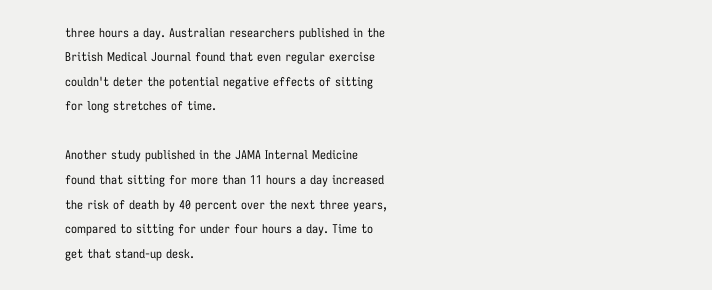three hours a day. Australian researchers published in the British Medical Journal found that even regular exercise couldn't deter the potential negative effects of sitting for long stretches of time.

Another study published in the JAMA Internal Medicine found that sitting for more than 11 hours a day increased the risk of death by 40 percent over the next three years, compared to sitting for under four hours a day. Time to get that stand-up desk.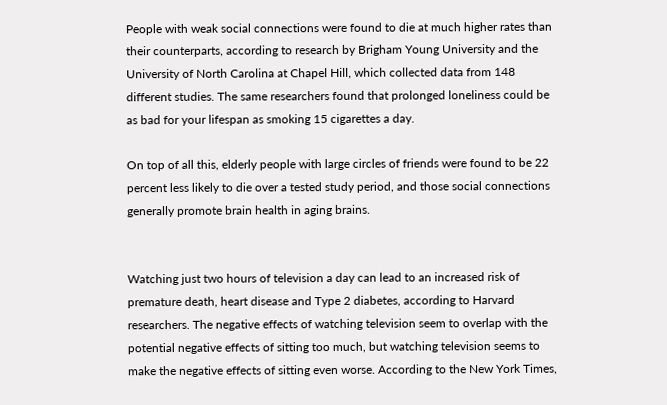People with weak social connections were found to die at much higher rates than their counterparts, according to research by Brigham Young University and the University of North Carolina at Chapel Hill, which collected data from 148 different studies. The same researchers found that prolonged loneliness could be as bad for your lifespan as smoking 15 cigarettes a day.

On top of all this, elderly people with large circles of friends were found to be 22 percent less likely to die over a tested study period, and those social connections generally promote brain health in aging brains.


Watching just two hours of television a day can lead to an increased risk of premature death, heart disease and Type 2 diabetes, according to Harvard researchers. The negative effects of watching television seem to overlap with the potential negative effects of sitting too much, but watching television seems to make the negative effects of sitting even worse. According to the New York Times,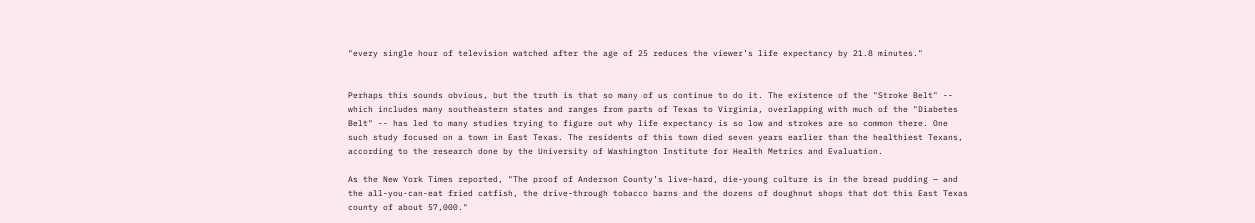"every single hour of television watched after the age of 25 reduces the viewer’s life expectancy by 21.8 minutes."


Perhaps this sounds obvious, but the truth is that so many of us continue to do it. The existence of the "Stroke Belt" -- which includes many southeastern states and ranges from parts of Texas to Virginia, overlapping with much of the "Diabetes Belt" -- has led to many studies trying to figure out why life expectancy is so low and strokes are so common there. One such study focused on a town in East Texas. The residents of this town died seven years earlier than the healthiest Texans, according to the research done by the University of Washington Institute for Health Metrics and Evaluation.

As the New York Times reported, "The proof of Anderson County’s live-hard, die-young culture is in the bread pudding — and the all-you-can-eat fried catfish, the drive-through tobacco barns and the dozens of doughnut shops that dot this East Texas county of about 57,000."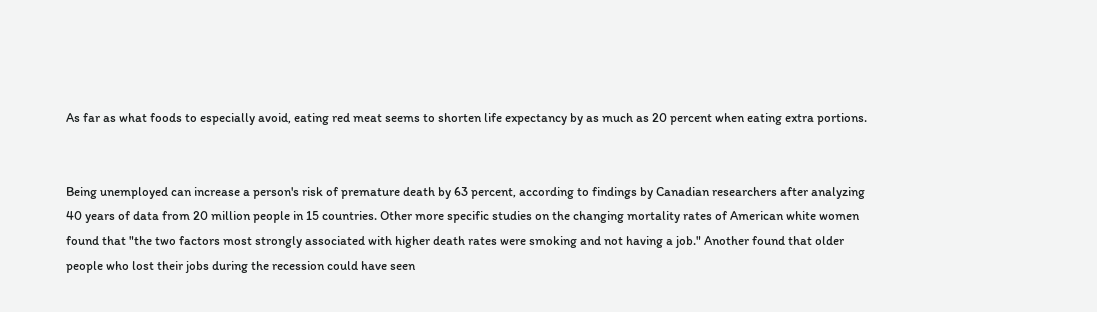As far as what foods to especially avoid, eating red meat seems to shorten life expectancy by as much as 20 percent when eating extra portions.


Being unemployed can increase a person's risk of premature death by 63 percent, according to findings by Canadian researchers after analyzing 40 years of data from 20 million people in 15 countries. Other more specific studies on the changing mortality rates of American white women found that "the two factors most strongly associated with higher death rates were smoking and not having a job." Another found that older people who lost their jobs during the recession could have seen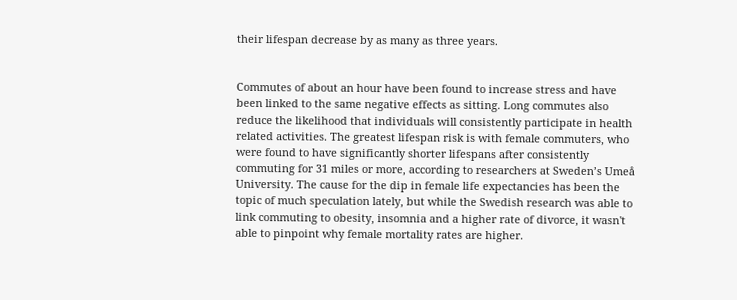their lifespan decrease by as many as three years.


Commutes of about an hour have been found to increase stress and have been linked to the same negative effects as sitting. Long commutes also reduce the likelihood that individuals will consistently participate in health related activities. The greatest lifespan risk is with female commuters, who were found to have significantly shorter lifespans after consistently commuting for 31 miles or more, according to researchers at Sweden’s Umeå University. The cause for the dip in female life expectancies has been the topic of much speculation lately, but while the Swedish research was able to link commuting to obesity, insomnia and a higher rate of divorce, it wasn't able to pinpoint why female mortality rates are higher.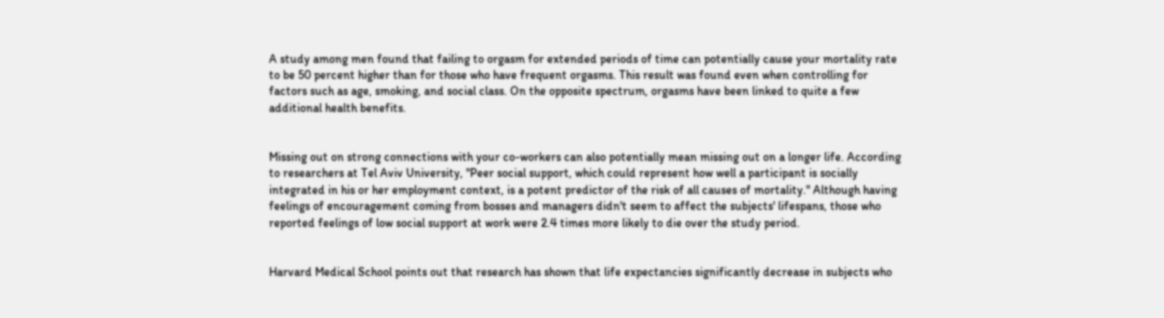A study among men found that failing to orgasm for extended periods of time can potentially cause your mortality rate to be 50 percent higher than for those who have frequent orgasms. This result was found even when controlling for factors such as age, smoking, and social class. On the opposite spectrum, orgasms have been linked to quite a few additional health benefits.


Missing out on strong connections with your co-workers can also potentially mean missing out on a longer life. According to researchers at Tel Aviv University, "Peer social support, which could represent how well a participant is socially integrated in his or her employment context, is a potent predictor of the risk of all causes of mortality." Although having feelings of encouragement coming from bosses and managers didn't seem to affect the subjects' lifespans, those who reported feelings of low social support at work were 2.4 times more likely to die over the study period.


Harvard Medical School points out that research has shown that life expectancies significantly decrease in subjects who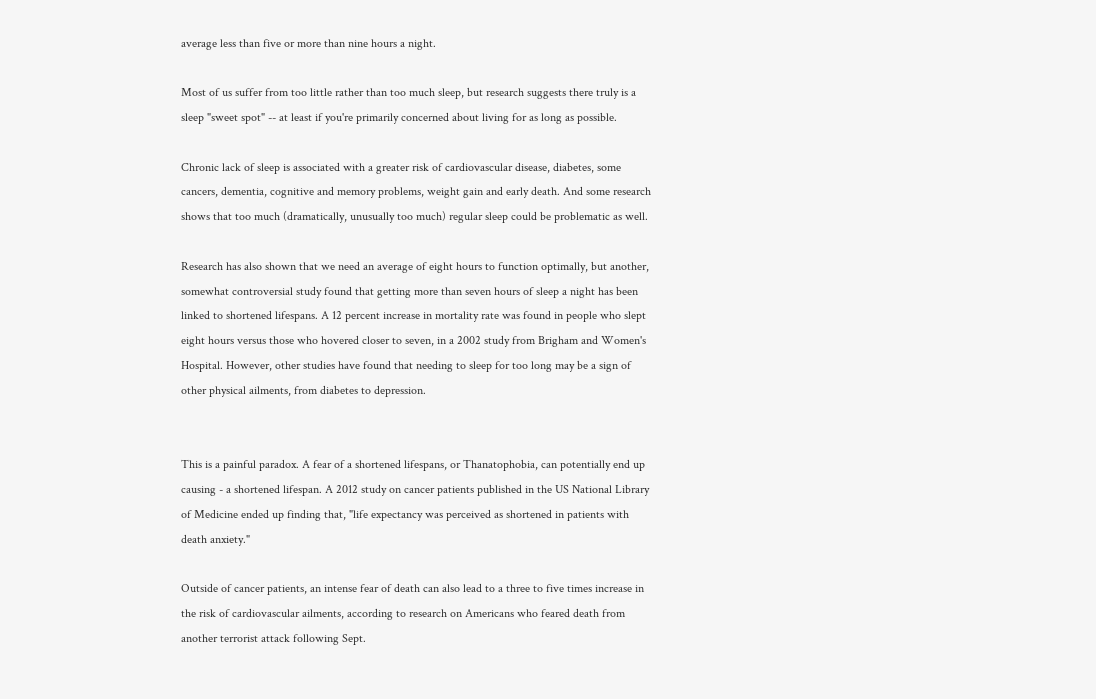average less than five or more than nine hours a night.

Most of us suffer from too little rather than too much sleep, but research suggests there truly is a sleep "sweet spot" -- at least if you're primarily concerned about living for as long as possible.

Chronic lack of sleep is associated with a greater risk of cardiovascular disease, diabetes, some cancers, dementia, cognitive and memory problems, weight gain and early death. And some research shows that too much (dramatically, unusually too much) regular sleep could be problematic as well.

Research has also shown that we need an average of eight hours to function optimally, but another, somewhat controversial study found that getting more than seven hours of sleep a night has been linked to shortened lifespans. A 12 percent increase in mortality rate was found in people who slept eight hours versus those who hovered closer to seven, in a 2002 study from Brigham and Women's Hospital. However, other studies have found that needing to sleep for too long may be a sign of other physical ailments, from diabetes to depression.


This is a painful paradox. A fear of a shortened lifespans, or Thanatophobia, can potentially end up causing - a shortened lifespan. A 2012 study on cancer patients published in the US National Library of Medicine ended up finding that, "life expectancy was perceived as shortened in patients with death anxiety."

Outside of cancer patients, an intense fear of death can also lead to a three to five times increase in the risk of cardiovascular ailments, according to research on Americans who feared death from another terrorist attack following Sept.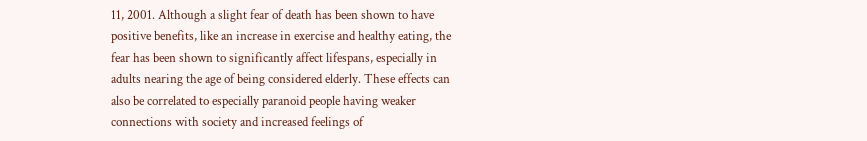11, 2001. Although a slight fear of death has been shown to have positive benefits, like an increase in exercise and healthy eating, the fear has been shown to significantly affect lifespans, especially in adults nearing the age of being considered elderly. These effects can also be correlated to especially paranoid people having weaker connections with society and increased feelings of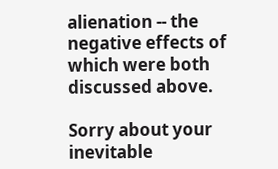alienation -- the negative effects of which were both discussed above.

Sorry about your inevitable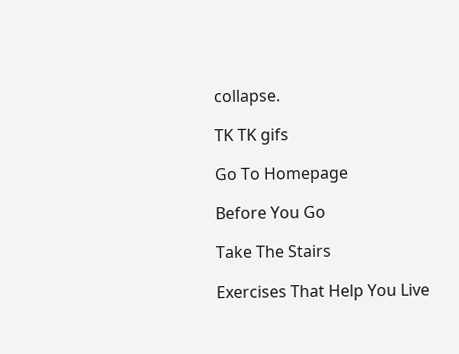collapse.

TK TK gifs

Go To Homepage

Before You Go

Take The Stairs

Exercises That Help You Live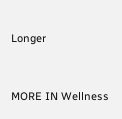Longer


MORE IN Wellness